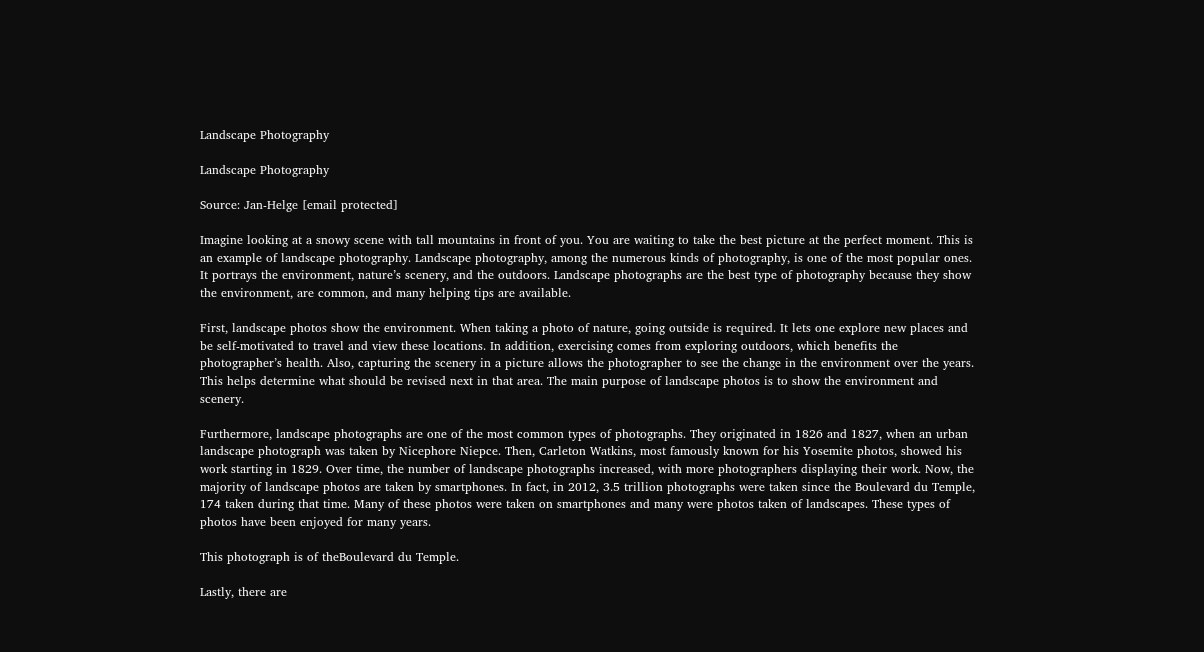Landscape Photography

Landscape Photography

Source: Jan-Helge [email protected]

Imagine looking at a snowy scene with tall mountains in front of you. You are waiting to take the best picture at the perfect moment. This is an example of landscape photography. Landscape photography, among the numerous kinds of photography, is one of the most popular ones. It portrays the environment, nature’s scenery, and the outdoors. Landscape photographs are the best type of photography because they show the environment, are common, and many helping tips are available.

First, landscape photos show the environment. When taking a photo of nature, going outside is required. It lets one explore new places and be self-motivated to travel and view these locations. In addition, exercising comes from exploring outdoors, which benefits the photographer’s health. Also, capturing the scenery in a picture allows the photographer to see the change in the environment over the years. This helps determine what should be revised next in that area. The main purpose of landscape photos is to show the environment and scenery.

Furthermore, landscape photographs are one of the most common types of photographs. They originated in 1826 and 1827, when an urban landscape photograph was taken by Nicephore Niepce. Then, Carleton Watkins, most famously known for his Yosemite photos, showed his work starting in 1829. Over time, the number of landscape photographs increased, with more photographers displaying their work. Now, the majority of landscape photos are taken by smartphones. In fact, in 2012, 3.5 trillion photographs were taken since the Boulevard du Temple, 174 taken during that time. Many of these photos were taken on smartphones and many were photos taken of landscapes. These types of photos have been enjoyed for many years.

This photograph is of theBoulevard du Temple.

Lastly, there are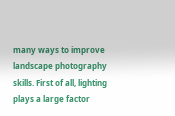many ways to improve landscape photography skills. First of all, lighting plays a large factor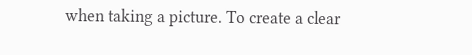when taking a picture. To create a clear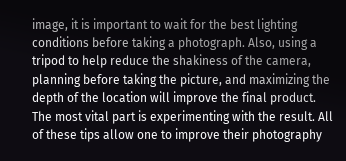image, it is important to wait for the best lighting conditions before taking a photograph. Also, using a tripod to help reduce the shakiness of the camera, planning before taking the picture, and maximizing the depth of the location will improve the final product. The most vital part is experimenting with the result. All of these tips allow one to improve their photography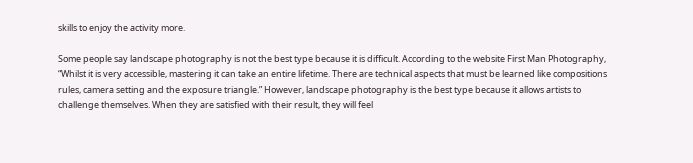skills to enjoy the activity more.

Some people say landscape photography is not the best type because it is difficult. According to the website First Man Photography, “Whilst it is very accessible, mastering it can take an entire lifetime. There are technical aspects that must be learned like compositions rules, camera setting and the exposure triangle.” However, landscape photography is the best type because it allows artists to challenge themselves. When they are satisfied with their result, they will feel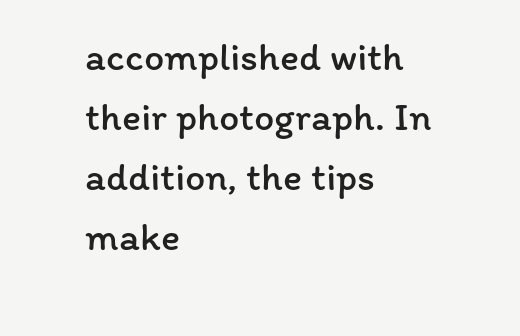accomplished with their photograph. In addition, the tips make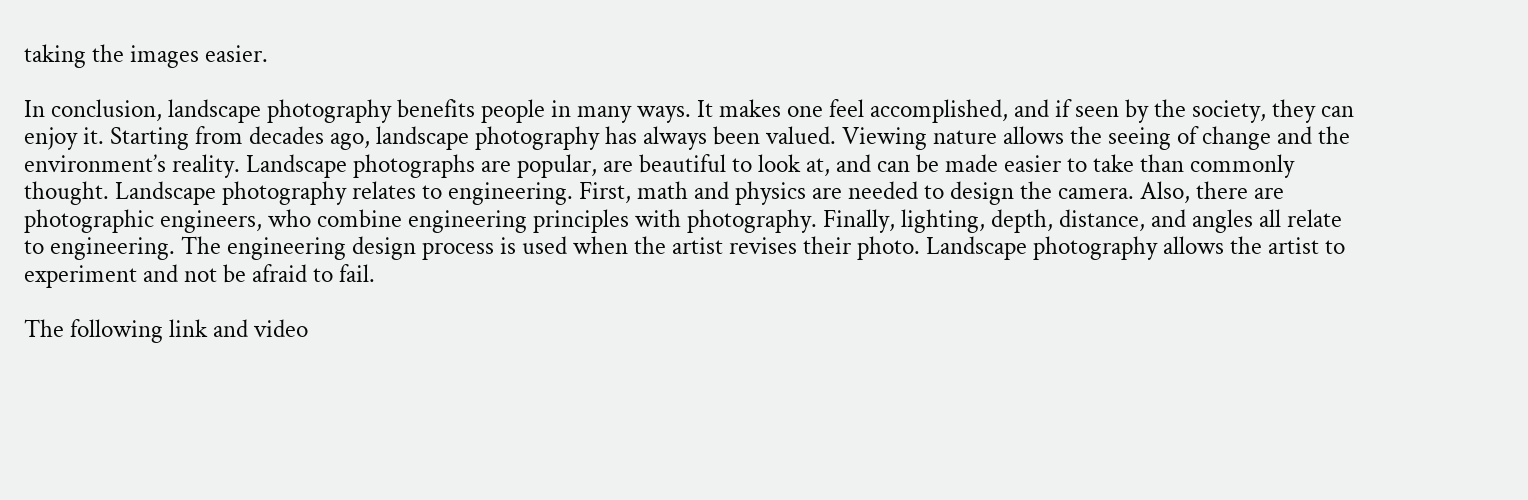taking the images easier.

In conclusion, landscape photography benefits people in many ways. It makes one feel accomplished, and if seen by the society, they can enjoy it. Starting from decades ago, landscape photography has always been valued. Viewing nature allows the seeing of change and the environment’s reality. Landscape photographs are popular, are beautiful to look at, and can be made easier to take than commonly thought. Landscape photography relates to engineering. First, math and physics are needed to design the camera. Also, there are photographic engineers, who combine engineering principles with photography. Finally, lighting, depth, distance, and angles all relate to engineering. The engineering design process is used when the artist revises their photo. Landscape photography allows the artist to experiment and not be afraid to fail.

The following link and video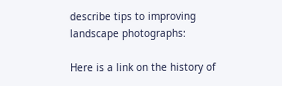describe tips to improving landscape photographs:

Here is a link on the history of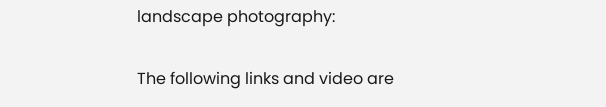landscape photography:

The following links and video are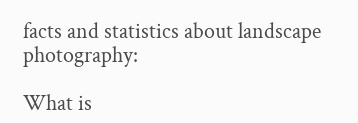facts and statistics about landscape photography:

What is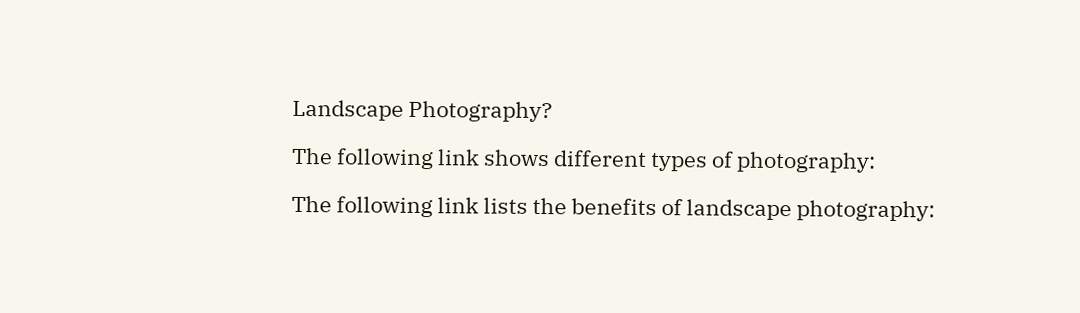Landscape Photography?

The following link shows different types of photography:

The following link lists the benefits of landscape photography: